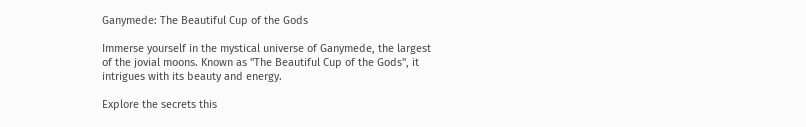Ganymede: The Beautiful Cup of the Gods

Immerse yourself in the mystical universe of Ganymede, the largest of the jovial moons. Known as "The Beautiful Cup of the Gods", it intrigues with its beauty and energy.

Explore the secrets this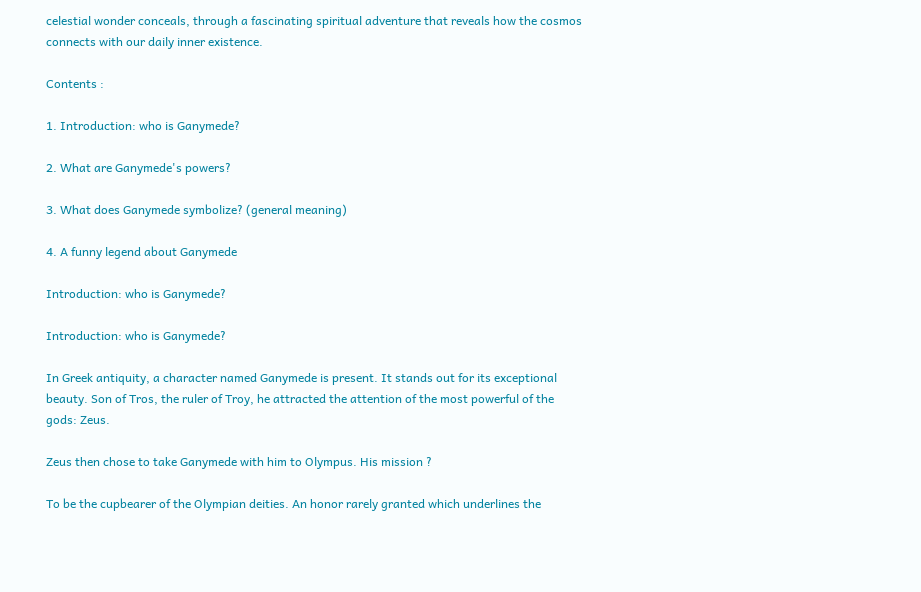celestial wonder conceals, through a fascinating spiritual adventure that reveals how the cosmos connects with our daily inner existence.

Contents :

1. Introduction: who is Ganymede?

2. What are Ganymede's powers?

3. What does Ganymede symbolize? (general meaning)

4. A funny legend about Ganymede

Introduction: who is Ganymede?

Introduction: who is Ganymede?

In Greek antiquity, a character named Ganymede is present. It stands out for its exceptional beauty. Son of Tros, the ruler of Troy, he attracted the attention of the most powerful of the gods: Zeus.

Zeus then chose to take Ganymede with him to Olympus. His mission ?

To be the cupbearer of the Olympian deities. An honor rarely granted which underlines the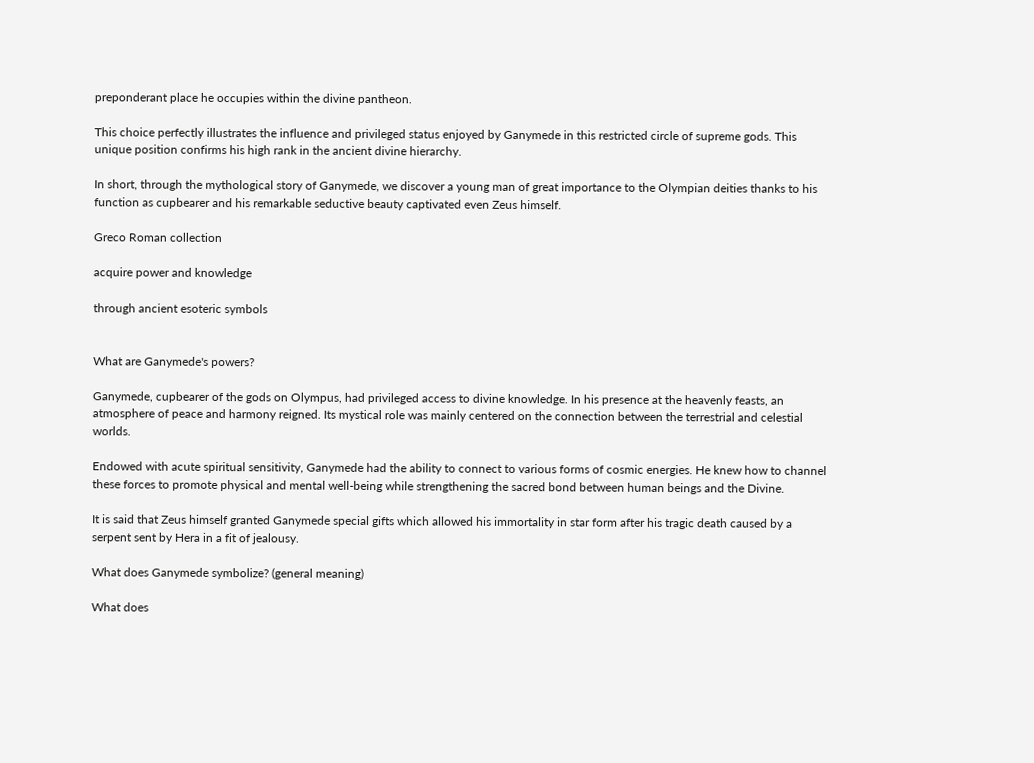preponderant place he occupies within the divine pantheon.

This choice perfectly illustrates the influence and privileged status enjoyed by Ganymede in this restricted circle of supreme gods. This unique position confirms his high rank in the ancient divine hierarchy.

In short, through the mythological story of Ganymede, we discover a young man of great importance to the Olympian deities thanks to his function as cupbearer and his remarkable seductive beauty captivated even Zeus himself.

Greco Roman collection

acquire power and knowledge

through ancient esoteric symbols


What are Ganymede's powers?

Ganymede, cupbearer of the gods on Olympus, had privileged access to divine knowledge. In his presence at the heavenly feasts, an atmosphere of peace and harmony reigned. Its mystical role was mainly centered on the connection between the terrestrial and celestial worlds.

Endowed with acute spiritual sensitivity, Ganymede had the ability to connect to various forms of cosmic energies. He knew how to channel these forces to promote physical and mental well-being while strengthening the sacred bond between human beings and the Divine.

It is said that Zeus himself granted Ganymede special gifts which allowed his immortality in star form after his tragic death caused by a serpent sent by Hera in a fit of jealousy.

What does Ganymede symbolize? (general meaning)

What does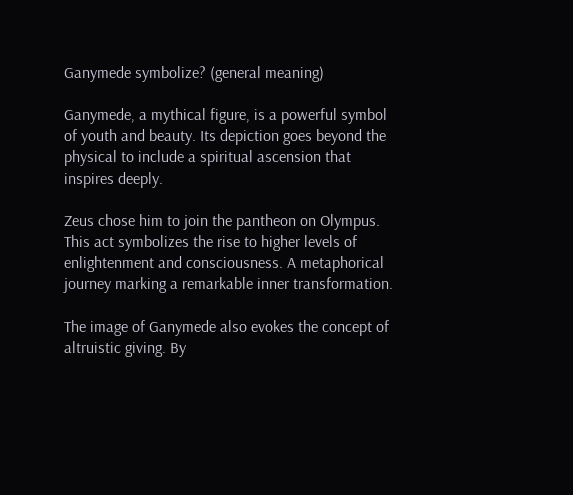Ganymede symbolize? (general meaning)

Ganymede, a mythical figure, is a powerful symbol of youth and beauty. Its depiction goes beyond the physical to include a spiritual ascension that inspires deeply.

Zeus chose him to join the pantheon on Olympus. This act symbolizes the rise to higher levels of enlightenment and consciousness. A metaphorical journey marking a remarkable inner transformation.

The image of Ganymede also evokes the concept of altruistic giving. By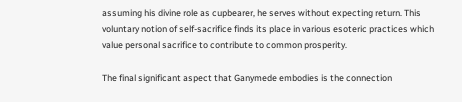assuming his divine role as cupbearer, he serves without expecting return. This voluntary notion of self-sacrifice finds its place in various esoteric practices which value personal sacrifice to contribute to common prosperity.

The final significant aspect that Ganymede embodies is the connection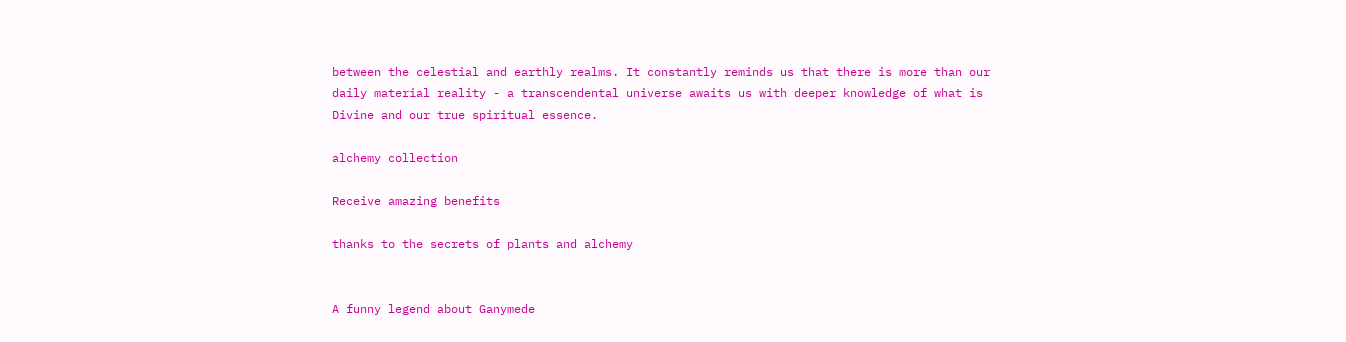between the celestial and earthly realms. It constantly reminds us that there is more than our daily material reality - a transcendental universe awaits us with deeper knowledge of what is Divine and our true spiritual essence.

alchemy collection

Receive amazing benefits

thanks to the secrets of plants and alchemy


A funny legend about Ganymede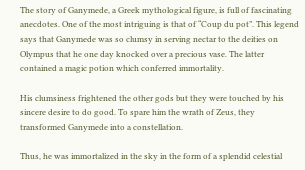The story of Ganymede, a Greek mythological figure, is full of fascinating anecdotes. One of the most intriguing is that of “Coup du pot”. This legend says that Ganymede was so clumsy in serving nectar to the deities on Olympus that he one day knocked over a precious vase. The latter contained a magic potion which conferred immortality.

His clumsiness frightened the other gods but they were touched by his sincere desire to do good. To spare him the wrath of Zeus, they transformed Ganymede into a constellation.

Thus, he was immortalized in the sky in the form of a splendid celestial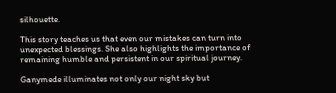silhouette.

This story teaches us that even our mistakes can turn into unexpected blessings. She also highlights the importance of remaining humble and persistent in our spiritual journey.

Ganymede illuminates not only our night sky but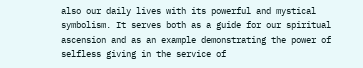also our daily lives with its powerful and mystical symbolism. It serves both as a guide for our spiritual ascension and as an example demonstrating the power of selfless giving in the service of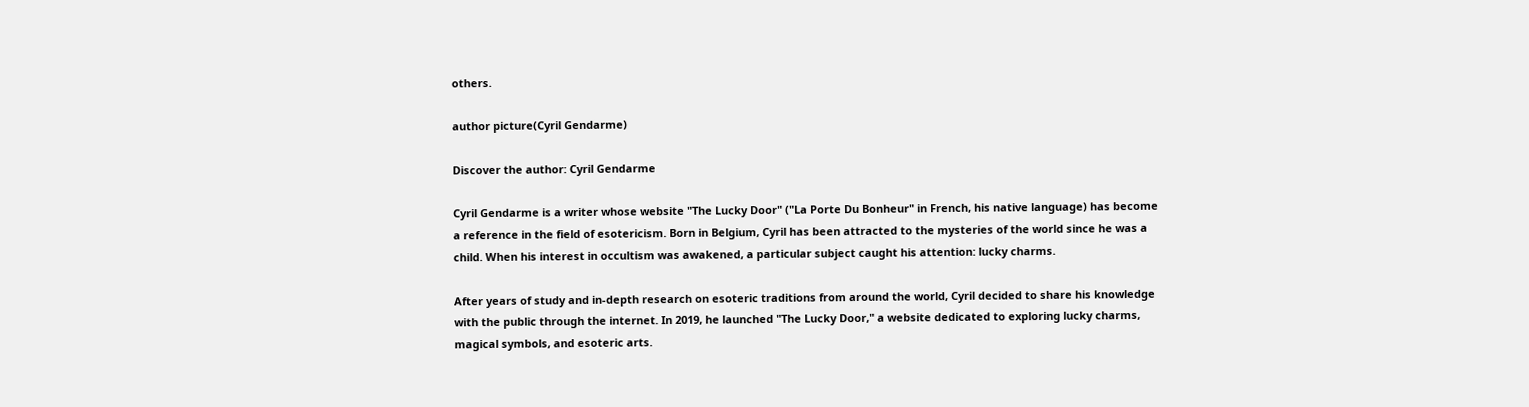others.

author picture(Cyril Gendarme)

Discover the author: Cyril Gendarme

Cyril Gendarme is a writer whose website "The Lucky Door" ("La Porte Du Bonheur" in French, his native language) has become a reference in the field of esotericism. Born in Belgium, Cyril has been attracted to the mysteries of the world since he was a child. When his interest in occultism was awakened, a particular subject caught his attention: lucky charms.

After years of study and in-depth research on esoteric traditions from around the world, Cyril decided to share his knowledge with the public through the internet. In 2019, he launched "The Lucky Door," a website dedicated to exploring lucky charms, magical symbols, and esoteric arts.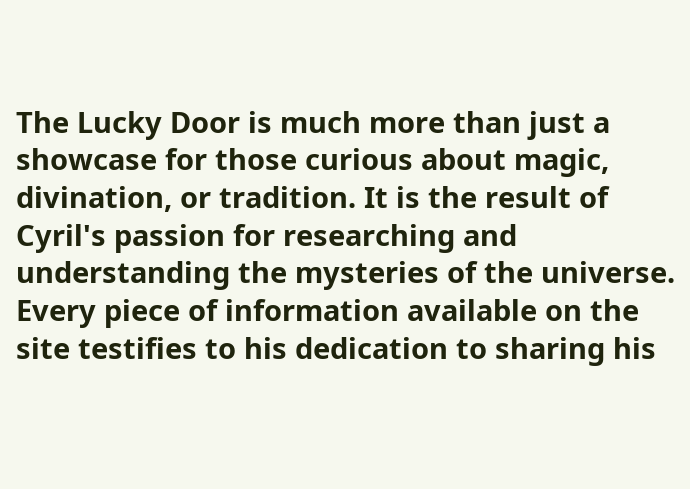The Lucky Door is much more than just a showcase for those curious about magic, divination, or tradition. It is the result of Cyril's passion for researching and understanding the mysteries of the universe. Every piece of information available on the site testifies to his dedication to sharing his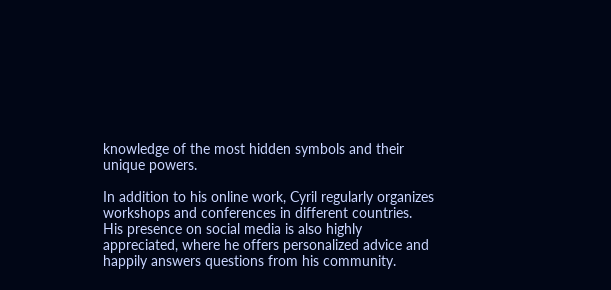knowledge of the most hidden symbols and their unique powers.

In addition to his online work, Cyril regularly organizes workshops and conferences in different countries. His presence on social media is also highly appreciated, where he offers personalized advice and happily answers questions from his community.